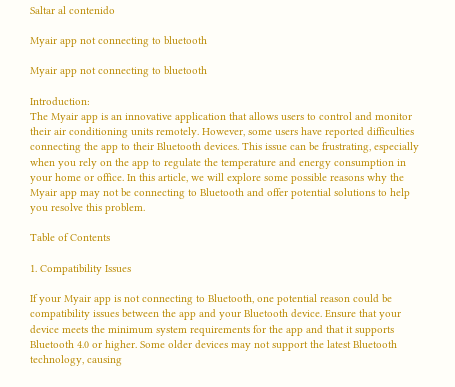Saltar al contenido

Myair app not connecting to bluetooth

Myair app not connecting to bluetooth

Introduction:
The Myair app is an innovative application that allows users to control and monitor their air conditioning units remotely. However, some users have reported difficulties connecting the app to their Bluetooth devices. This issue can be frustrating, especially when you rely on the app to regulate the temperature and energy consumption in your home or office. In this article, we will explore some possible reasons why the Myair app may not be connecting to Bluetooth and offer potential solutions to help you resolve this problem.

Table of Contents

1. Compatibility Issues

If your Myair app is not connecting to Bluetooth, one potential reason could be compatibility issues between the app and your Bluetooth device. Ensure that your device meets the minimum system requirements for the app and that it supports Bluetooth 4.0 or higher. Some older devices may not support the latest Bluetooth technology, causing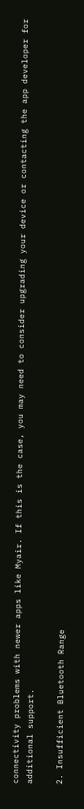connectivity problems with newer apps like Myair. If this is the case, you may need to consider upgrading your device or contacting the app developer for additional support.

2. Insufficient Bluetooth Range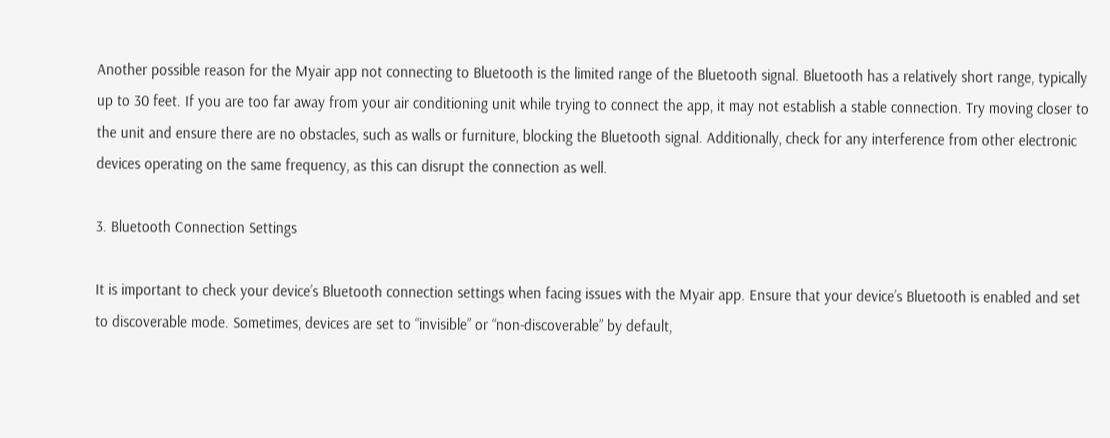Another possible reason for the Myair app not connecting to Bluetooth is the limited range of the Bluetooth signal. Bluetooth has a relatively short range, typically up to 30 feet. If you are too far away from your air conditioning unit while trying to connect the app, it may not establish a stable connection. Try moving closer to the unit and ensure there are no obstacles, such as walls or furniture, blocking the Bluetooth signal. Additionally, check for any interference from other electronic devices operating on the same frequency, as this can disrupt the connection as well.

3. Bluetooth Connection Settings

It is important to check your device’s Bluetooth connection settings when facing issues with the Myair app. Ensure that your device’s Bluetooth is enabled and set to discoverable mode. Sometimes, devices are set to “invisible” or “non-discoverable” by default,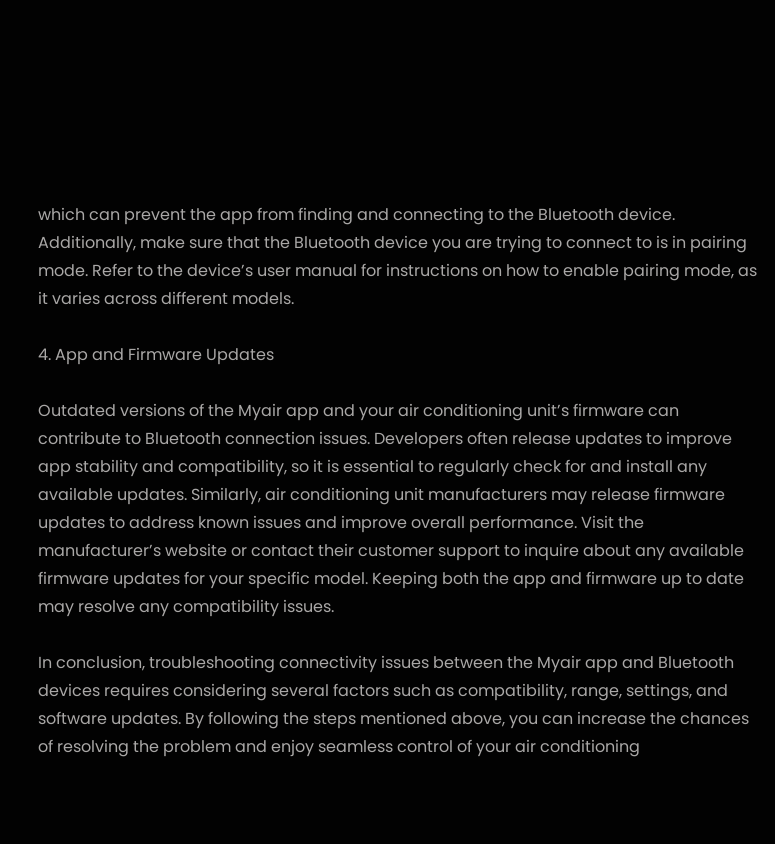which can prevent the app from finding and connecting to the Bluetooth device. Additionally, make sure that the Bluetooth device you are trying to connect to is in pairing mode. Refer to the device’s user manual for instructions on how to enable pairing mode, as it varies across different models.

4. App and Firmware Updates

Outdated versions of the Myair app and your air conditioning unit’s firmware can contribute to Bluetooth connection issues. Developers often release updates to improve app stability and compatibility, so it is essential to regularly check for and install any available updates. Similarly, air conditioning unit manufacturers may release firmware updates to address known issues and improve overall performance. Visit the manufacturer’s website or contact their customer support to inquire about any available firmware updates for your specific model. Keeping both the app and firmware up to date may resolve any compatibility issues.

In conclusion, troubleshooting connectivity issues between the Myair app and Bluetooth devices requires considering several factors such as compatibility, range, settings, and software updates. By following the steps mentioned above, you can increase the chances of resolving the problem and enjoy seamless control of your air conditioning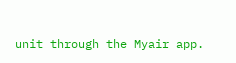unit through the Myair app.